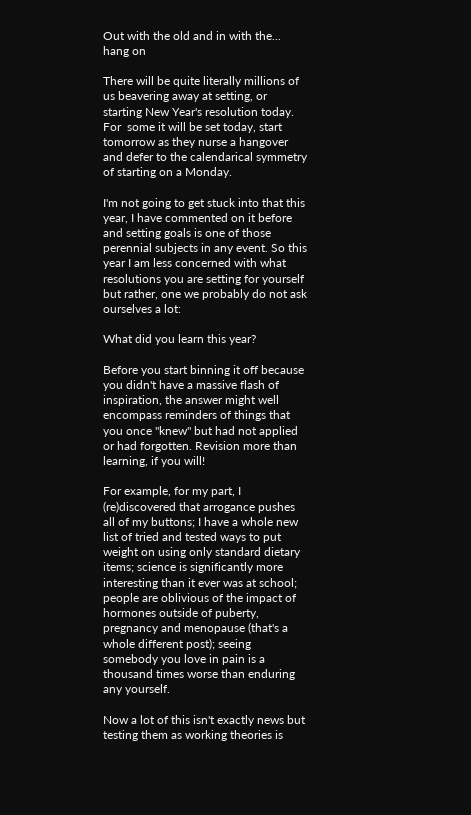Out with the old and in with the... hang on

There will be quite literally millions of us beavering away at setting, or starting New Year's resolution today. For  some it will be set today, start tomorrow as they nurse a hangover and defer to the calendarical symmetry of starting on a Monday.

I'm not going to get stuck into that this year, I have commented on it before and setting goals is one of those perennial subjects in any event. So this year I am less concerned with what resolutions you are setting for yourself but rather, one we probably do not ask ourselves a lot:

What did you learn this year?

Before you start binning it off because you didn't have a massive flash of inspiration, the answer might well encompass reminders of things that you once "knew" but had not applied or had forgotten. Revision more than learning, if you will!

For example, for my part, I (re)discovered that arrogance pushes all of my buttons; I have a whole new list of tried and tested ways to put weight on using only standard dietary items; science is significantly more interesting than it ever was at school; people are oblivious of the impact of hormones outside of puberty, pregnancy and menopause (that's a whole different post); seeing somebody you love in pain is a thousand times worse than enduring any yourself.

Now a lot of this isn't exactly news but testing them as working theories is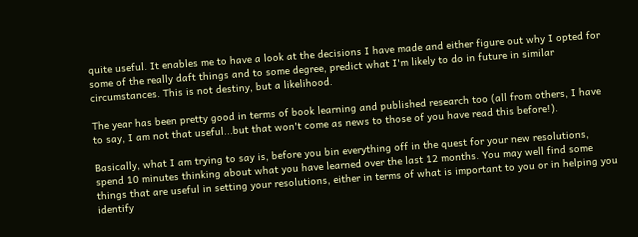quite useful. It enables me to have a look at the decisions I have made and either figure out why I opted for some of the really daft things and to some degree, predict what I'm likely to do in future in similar circumstances. This is not destiny, but a likelihood.

The year has been pretty good in terms of book learning and published research too (all from others, I have to say, I am not that useful...but that won't come as news to those of you have read this before!).

Basically, what I am trying to say is, before you bin everything off in the quest for your new resolutions, spend 10 minutes thinking about what you have learned over the last 12 months. You may well find some things that are useful in setting your resolutions, either in terms of what is important to you or in helping you identify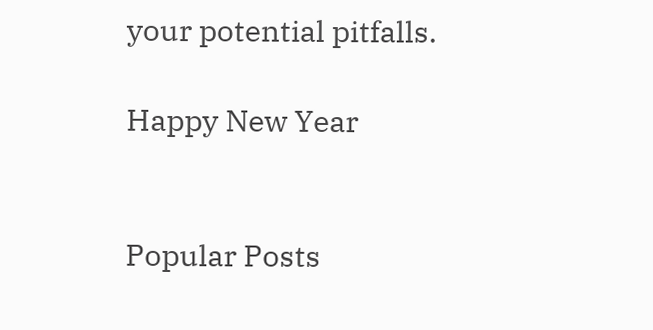your potential pitfalls.

Happy New Year


Popular Posts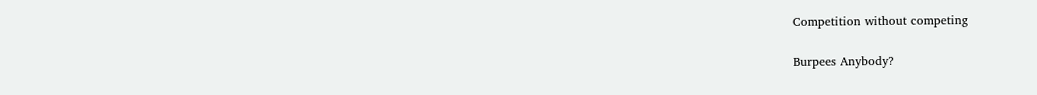Competition without competing

Burpees Anybody?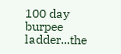100 day burpee ladder...the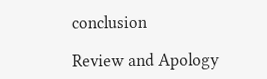conclusion

Review and Apology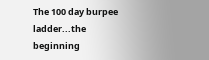The 100 day burpee ladder...the beginning